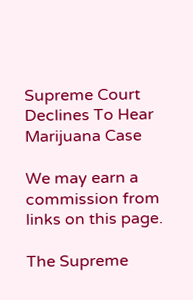Supreme Court Declines To Hear Marijuana Case

We may earn a commission from links on this page.

The Supreme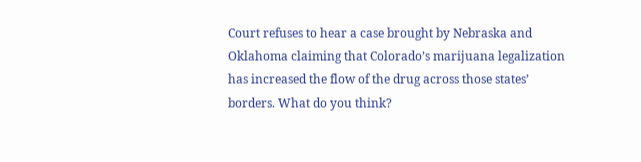Court refuses to hear a case brought by Nebraska and Oklahoma claiming that Colorado’s marijuana legalization has increased the flow of the drug across those states’ borders. What do you think?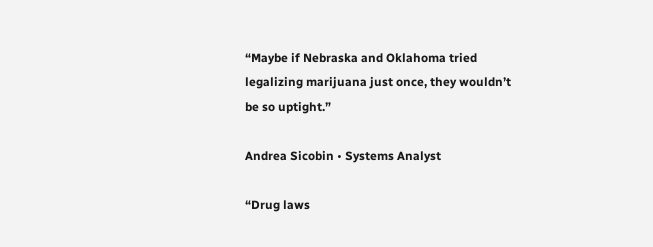“Maybe if Nebraska and Oklahoma tried legalizing marijuana just once, they wouldn’t be so uptight.”

Andrea Sicobin • Systems Analyst

“Drug laws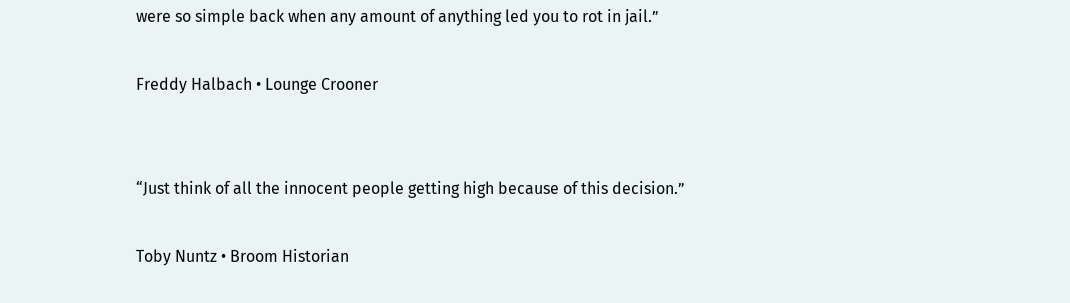were so simple back when any amount of anything led you to rot in jail.”

Freddy Halbach • Lounge Crooner


“Just think of all the innocent people getting high because of this decision.”

Toby Nuntz • Broom Historian